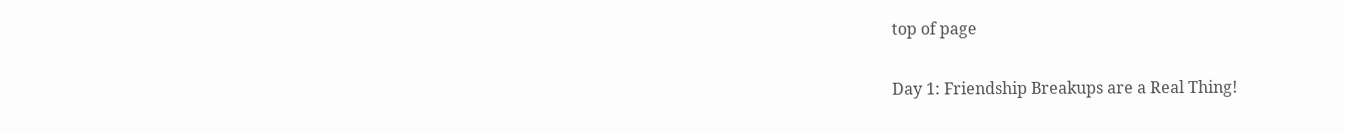top of page

Day 1: Friendship Breakups are a Real Thing!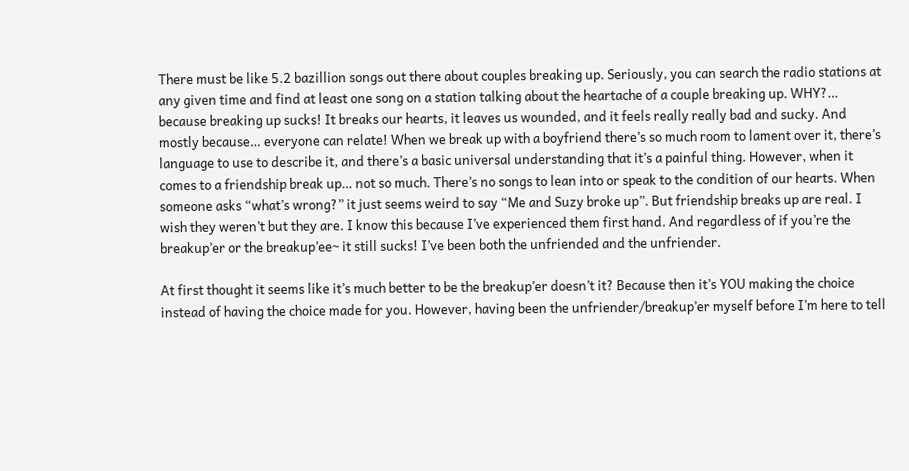There must be like 5.2 bazillion songs out there about couples breaking up. Seriously, you can search the radio stations at any given time and find at least one song on a station talking about the heartache of a couple breaking up. WHY?… because breaking up sucks! It breaks our hearts, it leaves us wounded, and it feels really really bad and sucky. And mostly because… everyone can relate! When we break up with a boyfriend there’s so much room to lament over it, there’s language to use to describe it, and there’s a basic universal understanding that it’s a painful thing. However, when it comes to a friendship break up… not so much. There’s no songs to lean into or speak to the condition of our hearts. When someone asks “what’s wrong?” it just seems weird to say “Me and Suzy broke up”. But friendship breaks up are real. I wish they weren’t but they are. I know this because I’ve experienced them first hand. And regardless of if you’re the breakup’er or the breakup’ee~ it still sucks! I’ve been both the unfriended and the unfriender.

At first thought it seems like it’s much better to be the breakup’er doesn’t it? Because then it’s YOU making the choice instead of having the choice made for you. However, having been the unfriender/breakup’er myself before I’m here to tell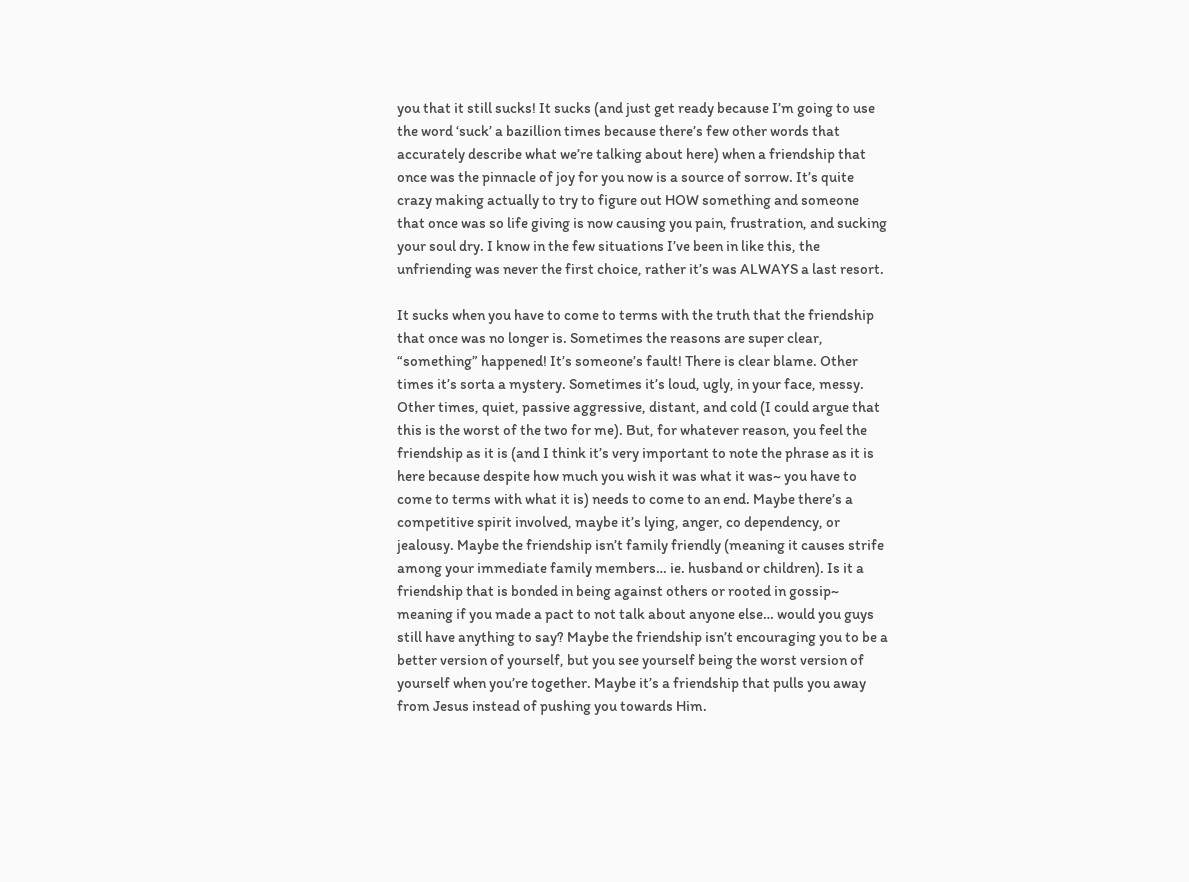you that it still sucks! It sucks (and just get ready because I’m going to use the word ‘suck’ a bazillion times because there’s few other words that accurately describe what we’re talking about here) when a friendship that once was the pinnacle of joy for you now is a source of sorrow. It’s quite crazy making actually to try to figure out HOW something and someone that once was so life giving is now causing you pain, frustration, and sucking your soul dry. I know in the few situations I’ve been in like this, the unfriending was never the first choice, rather it’s was ALWAYS a last resort.

It sucks when you have to come to terms with the truth that the friendship that once was no longer is. Sometimes the reasons are super clear, “something” happened! It’s someone’s fault! There is clear blame. Other times it’s sorta a mystery. Sometimes it’s loud, ugly, in your face, messy. Other times, quiet, passive aggressive, distant, and cold (I could argue that this is the worst of the two for me). But, for whatever reason, you feel the friendship as it is (and I think it’s very important to note the phrase as it is here because despite how much you wish it was what it was~ you have to come to terms with what it is) needs to come to an end. Maybe there’s a competitive spirit involved, maybe it’s lying, anger, co dependency, or jealousy. Maybe the friendship isn’t family friendly (meaning it causes strife among your immediate family members… ie. husband or children). Is it a friendship that is bonded in being against others or rooted in gossip~ meaning if you made a pact to not talk about anyone else… would you guys still have anything to say? Maybe the friendship isn’t encouraging you to be a better version of yourself, but you see yourself being the worst version of yourself when you’re together. Maybe it’s a friendship that pulls you away from Jesus instead of pushing you towards Him.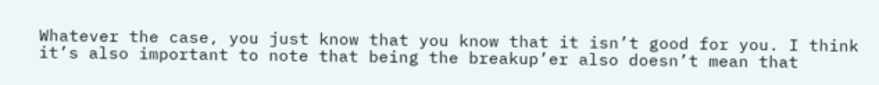Whatever the case, you just know that you know that it isn’t good for you. I think it’s also important to note that being the breakup’er also doesn’t mean that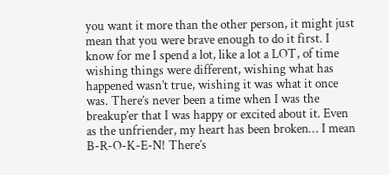you want it more than the other person, it might just mean that you were brave enough to do it first. I know for me I spend a lot, like a lot a LOT, of time wishing things were different, wishing what has happened wasn’t true, wishing it was what it once was. There’s never been a time when I was the breakup’er that I was happy or excited about it. Even as the unfriender, my heart has been broken… I mean B-R-O-K-E-N! There’s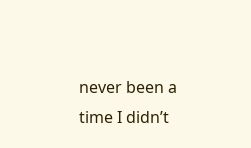never been a time I didn’t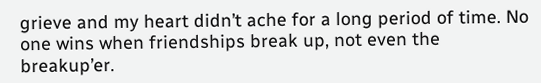grieve and my heart didn’t ache for a long period of time. No one wins when friendships break up, not even the breakup’er.